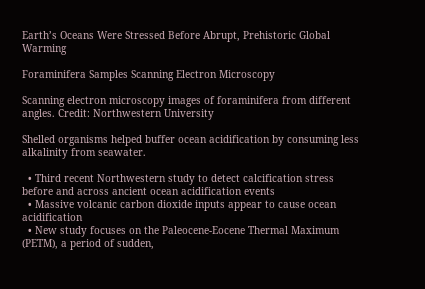Earth’s Oceans Were Stressed Before Abrupt, Prehistoric Global Warming

Foraminifera Samples Scanning Electron Microscopy

Scanning electron microscopy images of foraminifera from different angles. Credit: Northwestern University

Shelled organisms helped buffer ocean acidification by consuming less alkalinity from seawater.

  • Third recent Northwestern study to detect calcification stress before and across ancient ocean acidification events
  • Massive volcanic carbon dioxide inputs appear to cause ocean acidification
  • New study focuses on the Paleocene-Eocene Thermal Maximum (PETM), a period of sudden,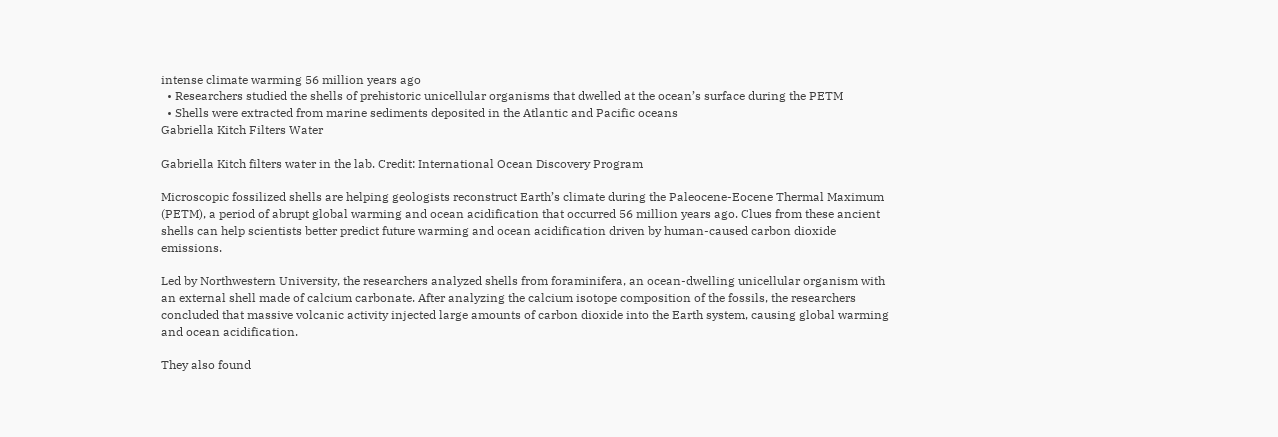intense climate warming 56 million years ago
  • Researchers studied the shells of prehistoric unicellular organisms that dwelled at the ocean’s surface during the PETM
  • Shells were extracted from marine sediments deposited in the Atlantic and Pacific oceans
Gabriella Kitch Filters Water

Gabriella Kitch filters water in the lab. Credit: International Ocean Discovery Program

Microscopic fossilized shells are helping geologists reconstruct Earth’s climate during the Paleocene-Eocene Thermal Maximum (PETM), a period of abrupt global warming and ocean acidification that occurred 56 million years ago. Clues from these ancient shells can help scientists better predict future warming and ocean acidification driven by human-caused carbon dioxide emissions.

Led by Northwestern University, the researchers analyzed shells from foraminifera, an ocean-dwelling unicellular organism with an external shell made of calcium carbonate. After analyzing the calcium isotope composition of the fossils, the researchers concluded that massive volcanic activity injected large amounts of carbon dioxide into the Earth system, causing global warming and ocean acidification.

They also found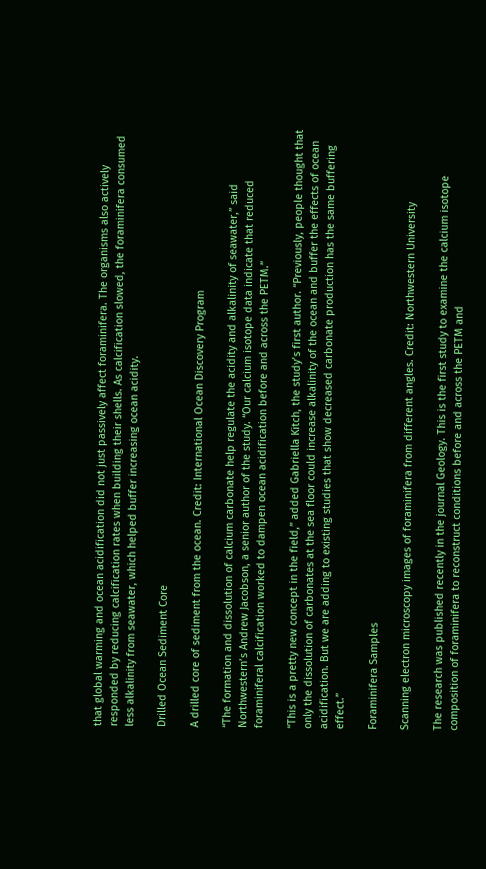that global warming and ocean acidification did not just passively affect foraminifera. The organisms also actively responded by reducing calcification rates when building their shells. As calcification slowed, the foraminifera consumed less alkalinity from seawater, which helped buffer increasing ocean acidity.

Drilled Ocean Sediment Core

A drilled core of sediment from the ocean. Credit: International Ocean Discovery Program

“The formation and dissolution of calcium carbonate help regulate the acidity and alkalinity of seawater,” said Northwestern’s Andrew Jacobson, a senior author of the study. “Our calcium isotope data indicate that reduced foraminiferal calcification worked to dampen ocean acidification before and across the PETM.”

“This is a pretty new concept in the field,” added Gabriella Kitch, the study’s first author. “Previously, people thought that only the dissolution of carbonates at the sea floor could increase alkalinity of the ocean and buffer the effects of ocean acidification. But we are adding to existing studies that show decreased carbonate production has the same buffering effect.”

Foraminifera Samples

Scanning electron microscopy images of foraminifera from different angles. Credit: Northwestern University

The research was published recently in the journal Geology. This is the first study to examine the calcium isotope composition of foraminifera to reconstruct conditions before and across the PETM and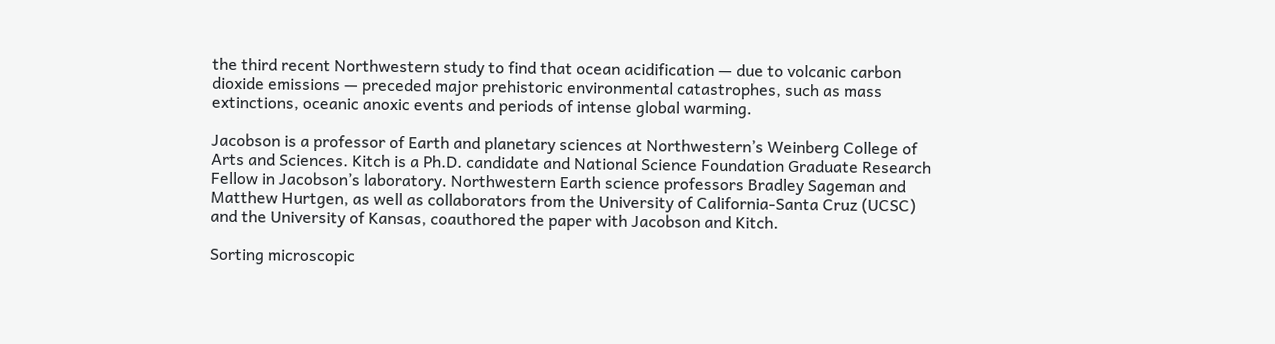the third recent Northwestern study to find that ocean acidification — due to volcanic carbon dioxide emissions — preceded major prehistoric environmental catastrophes, such as mass extinctions, oceanic anoxic events and periods of intense global warming.

Jacobson is a professor of Earth and planetary sciences at Northwestern’s Weinberg College of Arts and Sciences. Kitch is a Ph.D. candidate and National Science Foundation Graduate Research Fellow in Jacobson’s laboratory. Northwestern Earth science professors Bradley Sageman and Matthew Hurtgen, as well as collaborators from the University of California-Santa Cruz (UCSC) and the University of Kansas, coauthored the paper with Jacobson and Kitch.

Sorting microscopic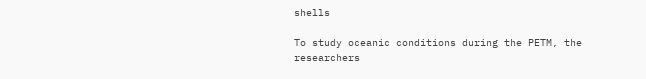shells

To study oceanic conditions during the PETM, the researchers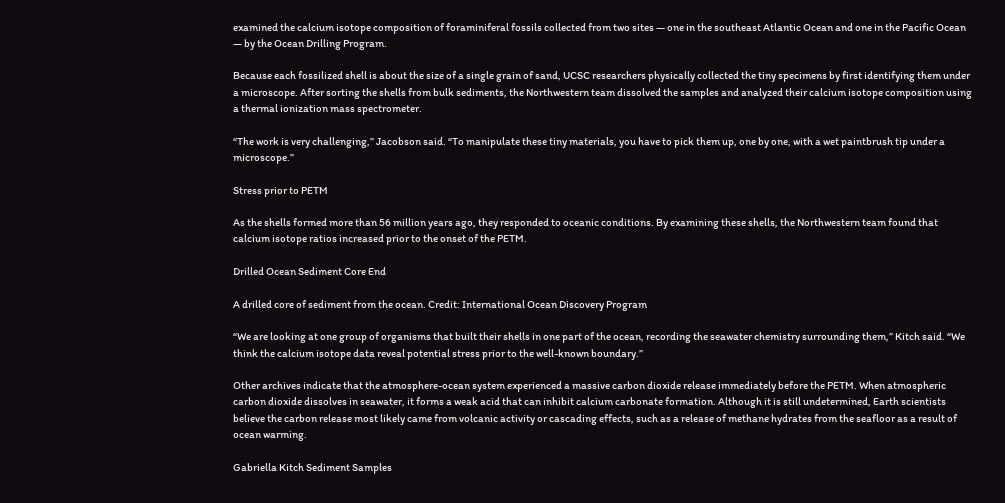examined the calcium isotope composition of foraminiferal fossils collected from two sites — one in the southeast Atlantic Ocean and one in the Pacific Ocean — by the Ocean Drilling Program.

Because each fossilized shell is about the size of a single grain of sand, UCSC researchers physically collected the tiny specimens by first identifying them under a microscope. After sorting the shells from bulk sediments, the Northwestern team dissolved the samples and analyzed their calcium isotope composition using a thermal ionization mass spectrometer.

“The work is very challenging,” Jacobson said. “To manipulate these tiny materials, you have to pick them up, one by one, with a wet paintbrush tip under a microscope.”

Stress prior to PETM

As the shells formed more than 56 million years ago, they responded to oceanic conditions. By examining these shells, the Northwestern team found that calcium isotope ratios increased prior to the onset of the PETM.

Drilled Ocean Sediment Core End

A drilled core of sediment from the ocean. Credit: International Ocean Discovery Program

“We are looking at one group of organisms that built their shells in one part of the ocean, recording the seawater chemistry surrounding them,” Kitch said. “We think the calcium isotope data reveal potential stress prior to the well-known boundary.”

Other archives indicate that the atmosphere-ocean system experienced a massive carbon dioxide release immediately before the PETM. When atmospheric carbon dioxide dissolves in seawater, it forms a weak acid that can inhibit calcium carbonate formation. Although it is still undetermined, Earth scientists believe the carbon release most likely came from volcanic activity or cascading effects, such as a release of methane hydrates from the seafloor as a result of ocean warming.

Gabriella Kitch Sediment Samples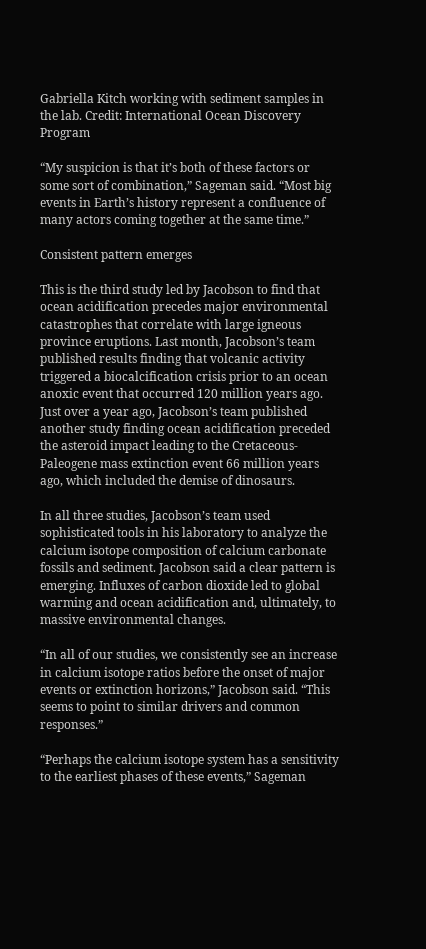Gabriella Kitch working with sediment samples in the lab. Credit: International Ocean Discovery Program

“My suspicion is that it’s both of these factors or some sort of combination,” Sageman said. “Most big events in Earth’s history represent a confluence of many actors coming together at the same time.”

Consistent pattern emerges

This is the third study led by Jacobson to find that ocean acidification precedes major environmental catastrophes that correlate with large igneous province eruptions. Last month, Jacobson’s team published results finding that volcanic activity triggered a biocalcification crisis prior to an ocean anoxic event that occurred 120 million years ago. Just over a year ago, Jacobson’s team published another study finding ocean acidification preceded the asteroid impact leading to the Cretaceous-Paleogene mass extinction event 66 million years ago, which included the demise of dinosaurs.

In all three studies, Jacobson’s team used sophisticated tools in his laboratory to analyze the calcium isotope composition of calcium carbonate fossils and sediment. Jacobson said a clear pattern is emerging. Influxes of carbon dioxide led to global warming and ocean acidification and, ultimately, to massive environmental changes.

“In all of our studies, we consistently see an increase in calcium isotope ratios before the onset of major events or extinction horizons,” Jacobson said. “This seems to point to similar drivers and common responses.”

“Perhaps the calcium isotope system has a sensitivity to the earliest phases of these events,” Sageman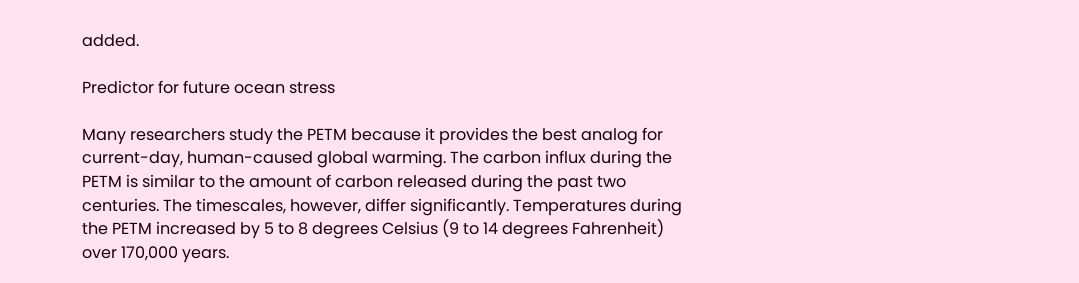added.

Predictor for future ocean stress

Many researchers study the PETM because it provides the best analog for current-day, human-caused global warming. The carbon influx during the PETM is similar to the amount of carbon released during the past two centuries. The timescales, however, differ significantly. Temperatures during the PETM increased by 5 to 8 degrees Celsius (9 to 14 degrees Fahrenheit) over 170,000 years.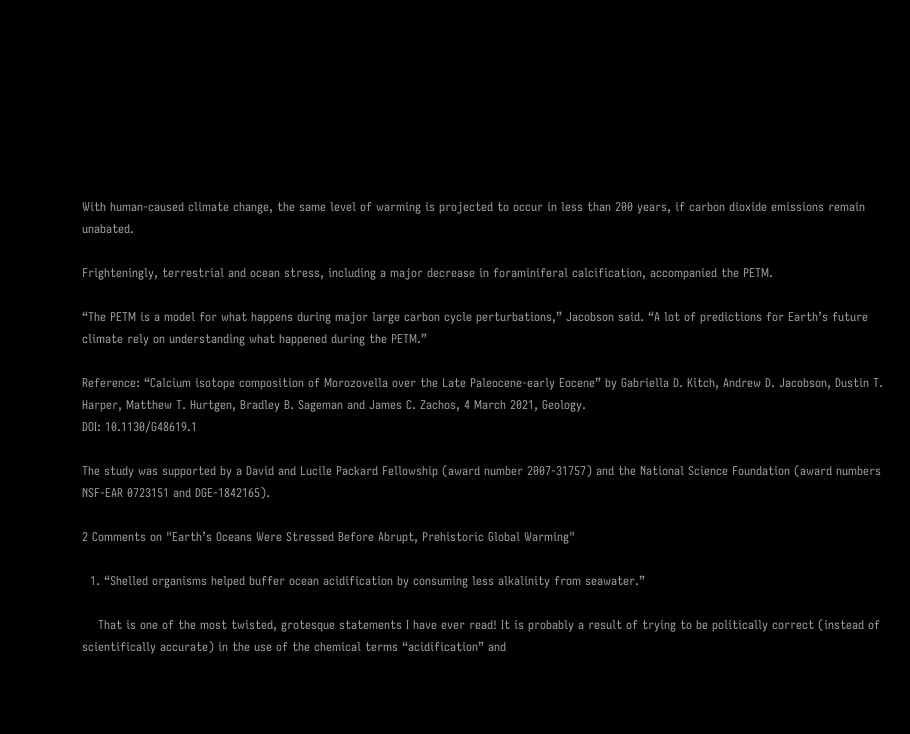With human-caused climate change, the same level of warming is projected to occur in less than 200 years, if carbon dioxide emissions remain unabated.

Frighteningly, terrestrial and ocean stress, including a major decrease in foraminiferal calcification, accompanied the PETM.

“The PETM is a model for what happens during major large carbon cycle perturbations,” Jacobson said. “A lot of predictions for Earth’s future climate rely on understanding what happened during the PETM.”

Reference: “Calcium isotope composition of Morozovella over the Late Paleocene-early Eocene” by Gabriella D. Kitch, Andrew D. Jacobson, Dustin T. Harper, Matthew T. Hurtgen, Bradley B. Sageman and James C. Zachos, 4 March 2021, Geology.
DOI: 10.1130/G48619.1

The study was supported by a David and Lucile Packard Fellowship (award number 2007-31757) and the National Science Foundation (award numbers NSF-EAR 0723151 and DGE-1842165).

2 Comments on "Earth’s Oceans Were Stressed Before Abrupt, Prehistoric Global Warming"

  1. “Shelled organisms helped buffer ocean acidification by consuming less alkalinity from seawater.”

    That is one of the most twisted, grotesque statements I have ever read! It is probably a result of trying to be politically correct (instead of scientifically accurate) in the use of the chemical terms “acidification” and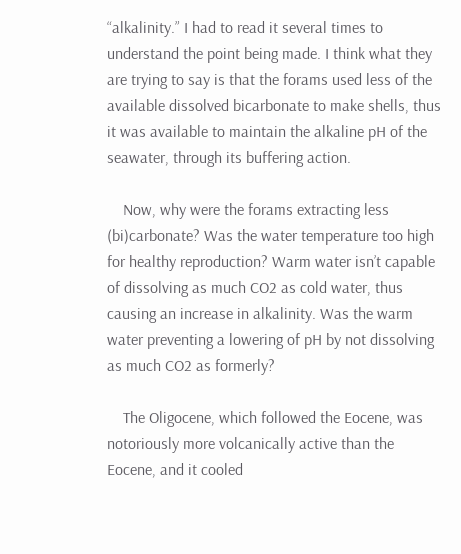“alkalinity.” I had to read it several times to understand the point being made. I think what they are trying to say is that the forams used less of the available dissolved bicarbonate to make shells, thus it was available to maintain the alkaline pH of the seawater, through its buffering action.

    Now, why were the forams extracting less (bi)carbonate? Was the water temperature too high for healthy reproduction? Warm water isn’t capable of dissolving as much CO2 as cold water, thus causing an increase in alkalinity. Was the warm water preventing a lowering of pH by not dissolving as much CO2 as formerly?

    The Oligocene, which followed the Eocene, was notoriously more volcanically active than the Eocene, and it cooled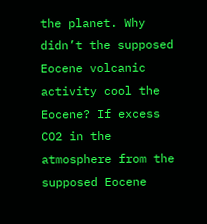the planet. Why didn’t the supposed Eocene volcanic activity cool the Eocene? If excess CO2 in the atmosphere from the supposed Eocene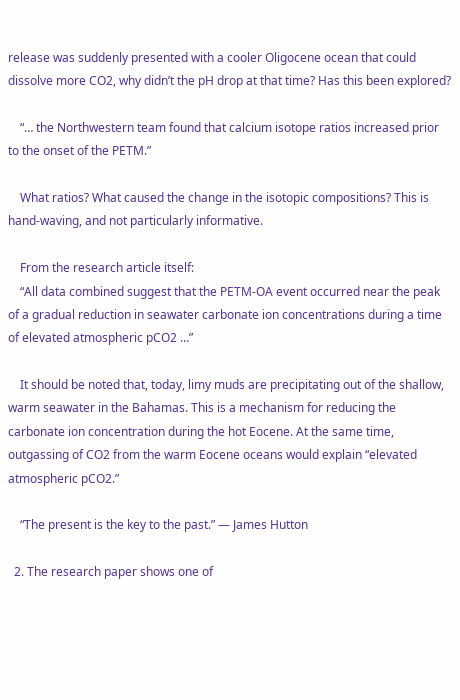release was suddenly presented with a cooler Oligocene ocean that could dissolve more CO2, why didn’t the pH drop at that time? Has this been explored?

    “… the Northwestern team found that calcium isotope ratios increased prior to the onset of the PETM.”

    What ratios? What caused the change in the isotopic compositions? This is hand-waving, and not particularly informative.

    From the research article itself:
    “All data combined suggest that the PETM-OA event occurred near the peak of a gradual reduction in seawater carbonate ion concentrations during a time of elevated atmospheric pCO2 …”

    It should be noted that, today, limy muds are precipitating out of the shallow, warm seawater in the Bahamas. This is a mechanism for reducing the carbonate ion concentration during the hot Eocene. At the same time, outgassing of CO2 from the warm Eocene oceans would explain “elevated atmospheric pCO2.”

    “The present is the key to the past.” — James Hutton

  2. The research paper shows one of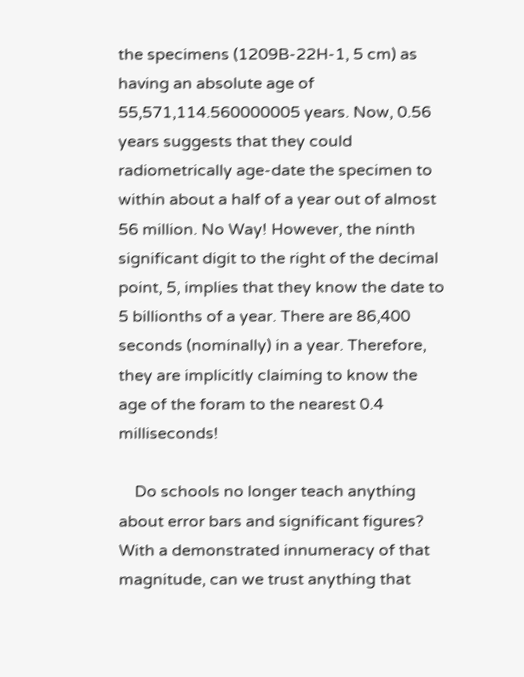the specimens (1209B-22H-1, 5 cm) as having an absolute age of 55,571,114.560000005 years. Now, 0.56 years suggests that they could radiometrically age-date the specimen to within about a half of a year out of almost 56 million. No Way! However, the ninth significant digit to the right of the decimal point, 5, implies that they know the date to 5 billionths of a year. There are 86,400 seconds (nominally) in a year. Therefore, they are implicitly claiming to know the age of the foram to the nearest 0.4 milliseconds!

    Do schools no longer teach anything about error bars and significant figures? With a demonstrated innumeracy of that magnitude, can we trust anything that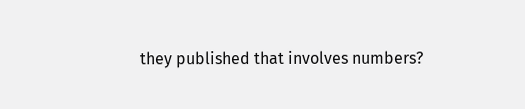they published that involves numbers?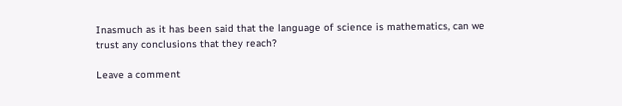Inasmuch as it has been said that the language of science is mathematics, can we trust any conclusions that they reach?

Leave a comment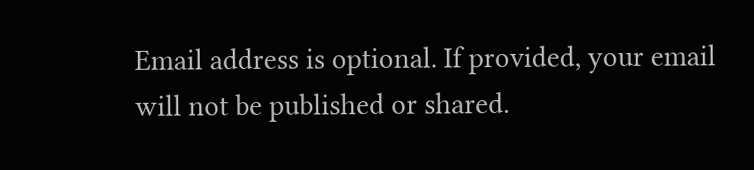Email address is optional. If provided, your email will not be published or shared.